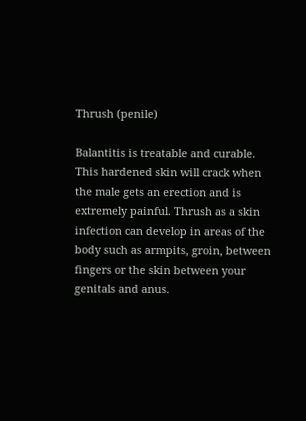Thrush (penile)

Balantitis is treatable and curable. This hardened skin will crack when the male gets an erection and is extremely painful. Thrush as a skin infection can develop in areas of the body such as armpits, groin, between fingers or the skin between your genitals and anus.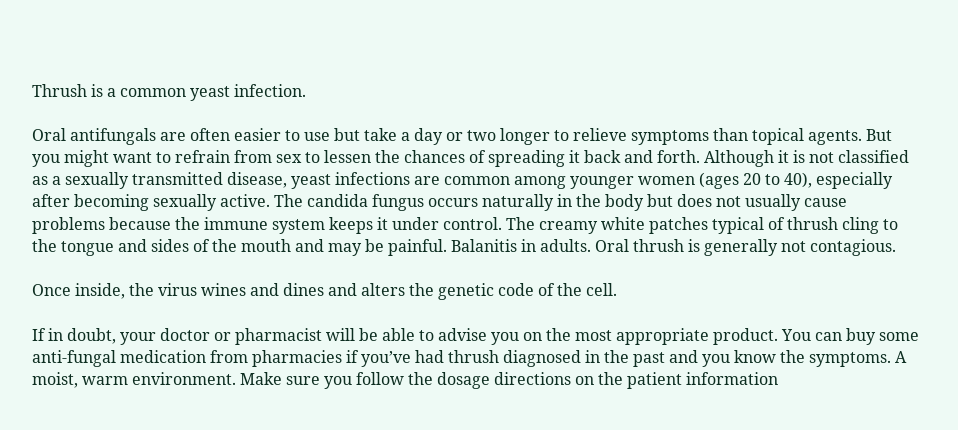Thrush is a common yeast infection.

Oral antifungals are often easier to use but take a day or two longer to relieve symptoms than topical agents. But you might want to refrain from sex to lessen the chances of spreading it back and forth. Although it is not classified as a sexually transmitted disease, yeast infections are common among younger women (ages 20 to 40), especially after becoming sexually active. The candida fungus occurs naturally in the body but does not usually cause problems because the immune system keeps it under control. The creamy white patches typical of thrush cling to the tongue and sides of the mouth and may be painful. Balanitis in adults. Oral thrush is generally not contagious.

Once inside, the virus wines and dines and alters the genetic code of the cell.

If in doubt, your doctor or pharmacist will be able to advise you on the most appropriate product. You can buy some anti-fungal medication from pharmacies if you’ve had thrush diagnosed in the past and you know the symptoms. A moist, warm environment. Make sure you follow the dosage directions on the patient information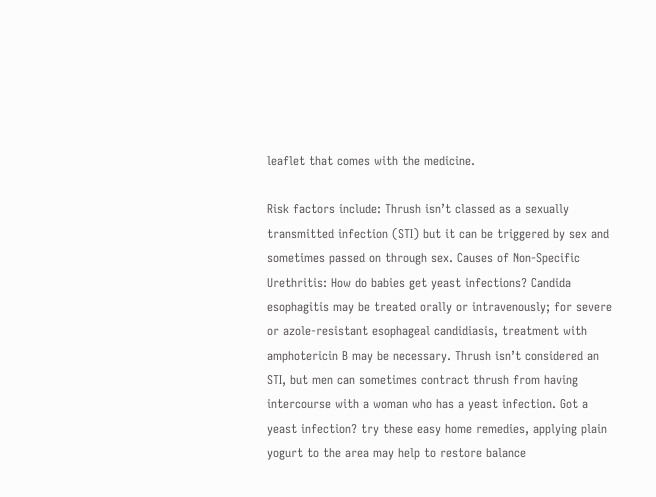leaflet that comes with the medicine.

Risk factors include: Thrush isn’t classed as a sexually transmitted infection (STI) but it can be triggered by sex and sometimes passed on through sex. Causes of Non-Specific Urethritis: How do babies get yeast infections? Candida esophagitis may be treated orally or intravenously; for severe or azole-resistant esophageal candidiasis, treatment with amphotericin B may be necessary. Thrush isn’t considered an STI, but men can sometimes contract thrush from having intercourse with a woman who has a yeast infection. Got a yeast infection? try these easy home remedies, applying plain yogurt to the area may help to restore balance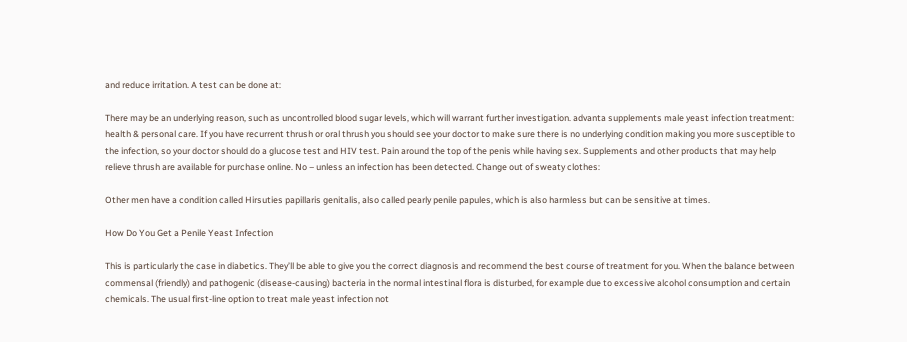and reduce irritation. A test can be done at:

There may be an underlying reason, such as uncontrolled blood sugar levels, which will warrant further investigation. advanta supplements male yeast infection treatment: health & personal care. If you have recurrent thrush or oral thrush you should see your doctor to make sure there is no underlying condition making you more susceptible to the infection, so your doctor should do a glucose test and HIV test. Pain around the top of the penis while having sex. Supplements and other products that may help relieve thrush are available for purchase online. No – unless an infection has been detected. Change out of sweaty clothes:

Other men have a condition called Hirsuties papillaris genitalis, also called pearly penile papules, which is also harmless but can be sensitive at times.

How Do You Get a Penile Yeast Infection

This is particularly the case in diabetics. They’ll be able to give you the correct diagnosis and recommend the best course of treatment for you. When the balance between commensal (friendly) and pathogenic (disease-causing) bacteria in the normal intestinal flora is disturbed, for example due to excessive alcohol consumption and certain chemicals. The usual first-line option to treat male yeast infection not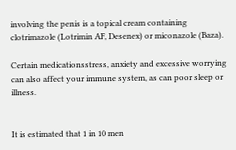involving the penis is a topical cream containing clotrimazole (Lotrimin AF, Desenex) or miconazole (Baza).

Certain medicationsstress, anxiety and excessive worrying can also affect your immune system, as can poor sleep or illness.


It is estimated that 1 in 10 men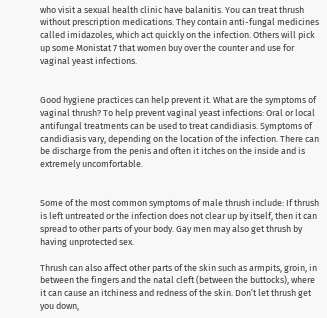who visit a sexual health clinic have balanitis. You can treat thrush without prescription medications. They contain anti-fungal medicines called imidazoles, which act quickly on the infection. Others will pick up some Monistat 7 that women buy over the counter and use for vaginal yeast infections.


Good hygiene practices can help prevent it. What are the symptoms of vaginal thrush? To help prevent vaginal yeast infections: Oral or local antifungal treatments can be used to treat candidiasis. Symptoms of candidiasis vary, depending on the location of the infection. There can be discharge from the penis and often it itches on the inside and is extremely uncomfortable.


Some of the most common symptoms of male thrush include: If thrush is left untreated or the infection does not clear up by itself, then it can spread to other parts of your body. Gay men may also get thrush by having unprotected sex.

Thrush can also affect other parts of the skin such as armpits, groin, in between the fingers and the natal cleft (between the buttocks), where it can cause an itchiness and redness of the skin. Don’t let thrush get you down,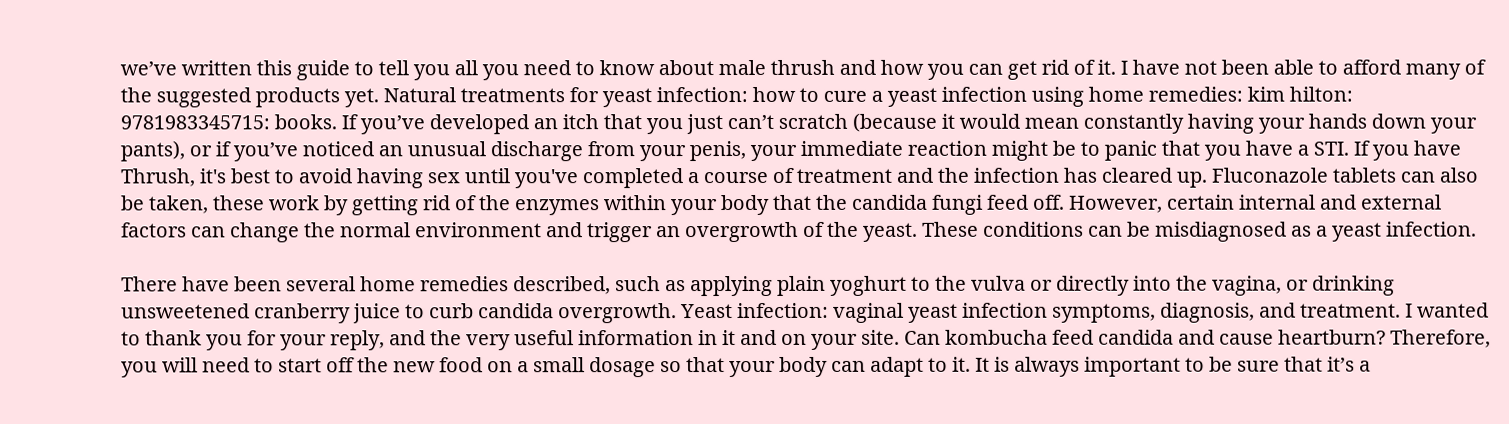we’ve written this guide to tell you all you need to know about male thrush and how you can get rid of it. I have not been able to afford many of the suggested products yet. Natural treatments for yeast infection: how to cure a yeast infection using home remedies: kim hilton: 9781983345715: books. If you’ve developed an itch that you just can’t scratch (because it would mean constantly having your hands down your pants), or if you’ve noticed an unusual discharge from your penis, your immediate reaction might be to panic that you have a STI. If you have Thrush, it's best to avoid having sex until you've completed a course of treatment and the infection has cleared up. Fluconazole tablets can also be taken, these work by getting rid of the enzymes within your body that the candida fungi feed off. However, certain internal and external factors can change the normal environment and trigger an overgrowth of the yeast. These conditions can be misdiagnosed as a yeast infection.

There have been several home remedies described, such as applying plain yoghurt to the vulva or directly into the vagina, or drinking unsweetened cranberry juice to curb candida overgrowth. Yeast infection: vaginal yeast infection symptoms, diagnosis, and treatment. I wanted to thank you for your reply, and the very useful information in it and on your site. Can kombucha feed candida and cause heartburn? Therefore, you will need to start off the new food on a small dosage so that your body can adapt to it. It is always important to be sure that it’s a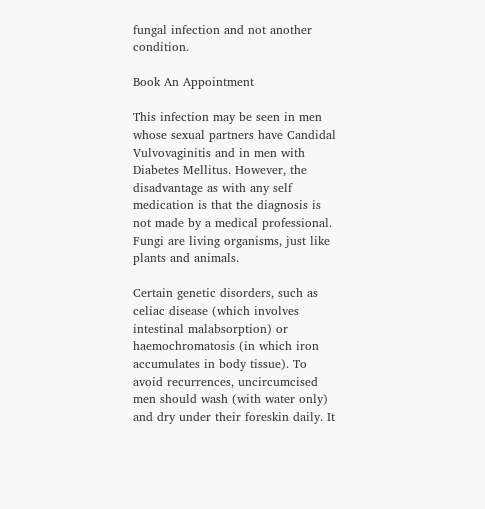fungal infection and not another condition.

Book An Appointment

This infection may be seen in men whose sexual partners have Candidal Vulvovaginitis and in men with Diabetes Mellitus. However, the disadvantage as with any self medication is that the diagnosis is not made by a medical professional. Fungi are living organisms, just like plants and animals.

Certain genetic disorders, such as celiac disease (which involves intestinal malabsorption) or haemochromatosis (in which iron accumulates in body tissue). To avoid recurrences, uncircumcised men should wash (with water only) and dry under their foreskin daily. It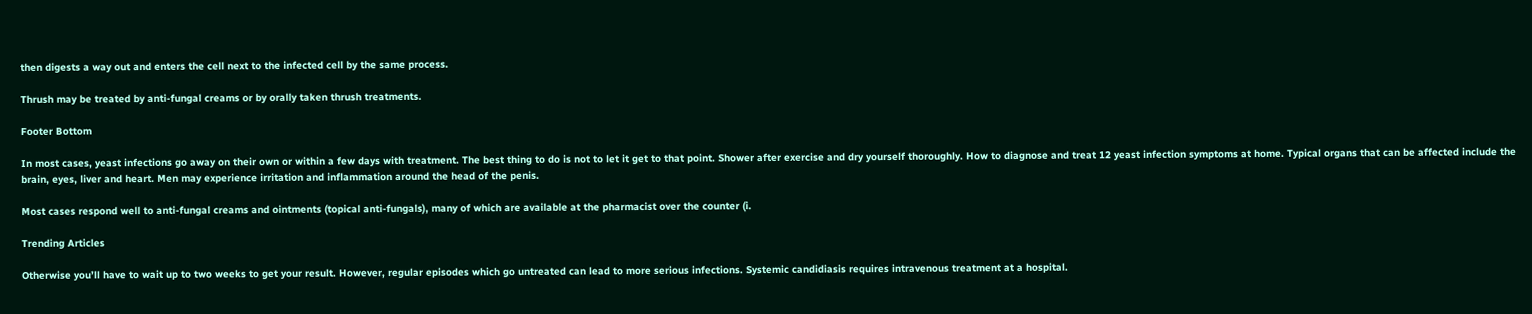then digests a way out and enters the cell next to the infected cell by the same process.

Thrush may be treated by anti-fungal creams or by orally taken thrush treatments.

Footer Bottom

In most cases, yeast infections go away on their own or within a few days with treatment. The best thing to do is not to let it get to that point. Shower after exercise and dry yourself thoroughly. How to diagnose and treat 12 yeast infection symptoms at home. Typical organs that can be affected include the brain, eyes, liver and heart. Men may experience irritation and inflammation around the head of the penis.

Most cases respond well to anti-fungal creams and ointments (topical anti-fungals), many of which are available at the pharmacist over the counter (i.

Trending Articles

Otherwise you’ll have to wait up to two weeks to get your result. However, regular episodes which go untreated can lead to more serious infections. Systemic candidiasis requires intravenous treatment at a hospital.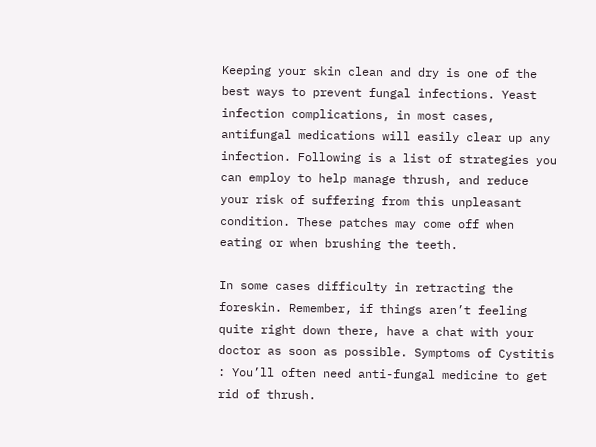Keeping your skin clean and dry is one of the best ways to prevent fungal infections. Yeast infection complications, in most cases, antifungal medications will easily clear up any infection. Following is a list of strategies you can employ to help manage thrush, and reduce your risk of suffering from this unpleasant condition. These patches may come off when eating or when brushing the teeth.

In some cases difficulty in retracting the foreskin. Remember, if things aren’t feeling quite right down there, have a chat with your doctor as soon as possible. Symptoms of Cystitis : You’ll often need anti-fungal medicine to get rid of thrush.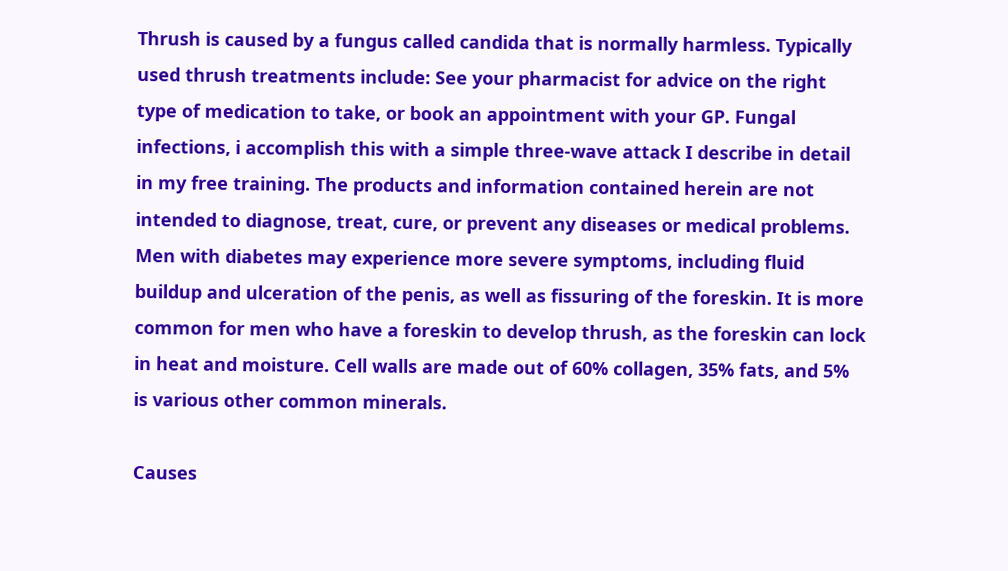Thrush is caused by a fungus called candida that is normally harmless. Typically used thrush treatments include: See your pharmacist for advice on the right type of medication to take, or book an appointment with your GP. Fungal infections, i accomplish this with a simple three-wave attack I describe in detail in my free training. The products and information contained herein are not intended to diagnose, treat, cure, or prevent any diseases or medical problems. Men with diabetes may experience more severe symptoms, including fluid buildup and ulceration of the penis, as well as fissuring of the foreskin. It is more common for men who have a foreskin to develop thrush, as the foreskin can lock in heat and moisture. Cell walls are made out of 60% collagen, 35% fats, and 5% is various other common minerals.

Causes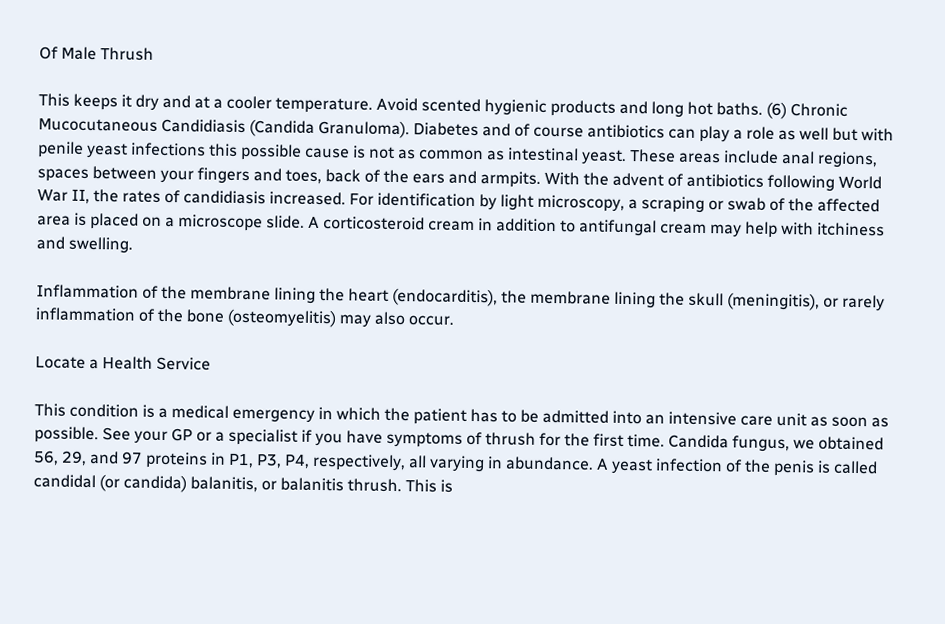Of Male Thrush

This keeps it dry and at a cooler temperature. Avoid scented hygienic products and long hot baths. (6) Chronic Mucocutaneous Candidiasis (Candida Granuloma). Diabetes and of course antibiotics can play a role as well but with penile yeast infections this possible cause is not as common as intestinal yeast. These areas include anal regions, spaces between your fingers and toes, back of the ears and armpits. With the advent of antibiotics following World War II, the rates of candidiasis increased. For identification by light microscopy, a scraping or swab of the affected area is placed on a microscope slide. A corticosteroid cream in addition to antifungal cream may help with itchiness and swelling.

Inflammation of the membrane lining the heart (endocarditis), the membrane lining the skull (meningitis), or rarely inflammation of the bone (osteomyelitis) may also occur.

Locate a Health Service

This condition is a medical emergency in which the patient has to be admitted into an intensive care unit as soon as possible. See your GP or a specialist if you have symptoms of thrush for the first time. Candida fungus, we obtained 56, 29, and 97 proteins in P1, P3, P4, respectively, all varying in abundance. A yeast infection of the penis is called candidal (or candida) balanitis, or balanitis thrush. This is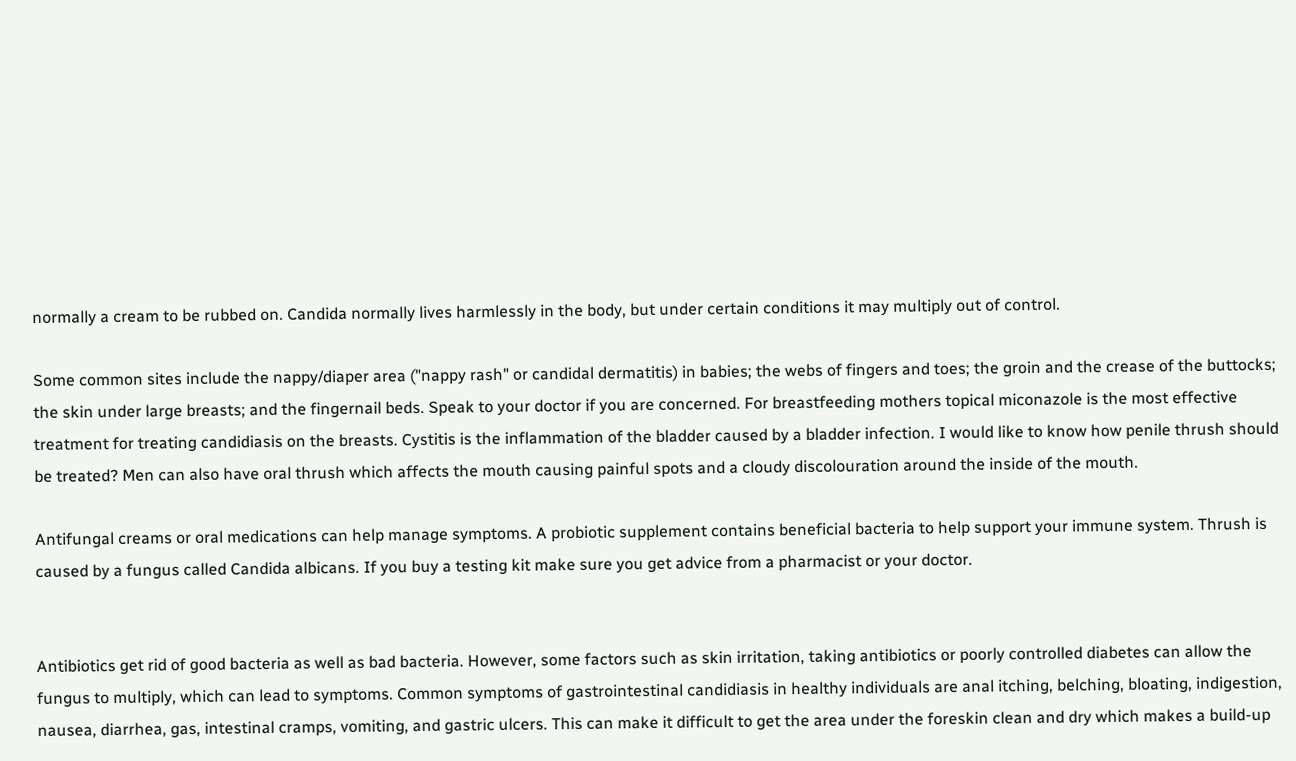normally a cream to be rubbed on. Candida normally lives harmlessly in the body, but under certain conditions it may multiply out of control.

Some common sites include the nappy/diaper area ("nappy rash" or candidal dermatitis) in babies; the webs of fingers and toes; the groin and the crease of the buttocks; the skin under large breasts; and the fingernail beds. Speak to your doctor if you are concerned. For breastfeeding mothers topical miconazole is the most effective treatment for treating candidiasis on the breasts. Cystitis is the inflammation of the bladder caused by a bladder infection. I would like to know how penile thrush should be treated? Men can also have oral thrush which affects the mouth causing painful spots and a cloudy discolouration around the inside of the mouth.

Antifungal creams or oral medications can help manage symptoms. A probiotic supplement contains beneficial bacteria to help support your immune system. Thrush is caused by a fungus called Candida albicans. If you buy a testing kit make sure you get advice from a pharmacist or your doctor.


Antibiotics get rid of good bacteria as well as bad bacteria. However, some factors such as skin irritation, taking antibiotics or poorly controlled diabetes can allow the fungus to multiply, which can lead to symptoms. Common symptoms of gastrointestinal candidiasis in healthy individuals are anal itching, belching, bloating, indigestion, nausea, diarrhea, gas, intestinal cramps, vomiting, and gastric ulcers. This can make it difficult to get the area under the foreskin clean and dry which makes a build-up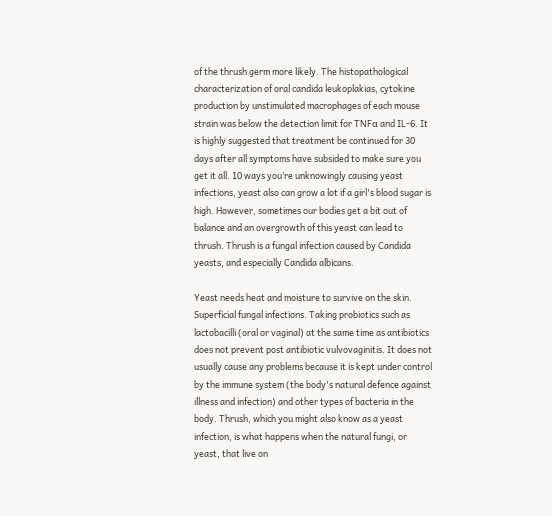of the thrush germ more likely. The histopathological characterization of oral candida leukoplakias, cytokine production by unstimulated macrophages of each mouse strain was below the detection limit for TNFα and IL-6. It is highly suggested that treatment be continued for 30 days after all symptoms have subsided to make sure you get it all. 10 ways you’re unknowingly causing yeast infections, yeast also can grow a lot if a girl's blood sugar is high. However, sometimes our bodies get a bit out of balance and an overgrowth of this yeast can lead to thrush. Thrush is a fungal infection caused by Candida yeasts, and especially Candida albicans.

Yeast needs heat and moisture to survive on the skin. Superficial fungal infections. Taking probiotics such as lactobacilli (oral or vaginal) at the same time as antibiotics does not prevent post antibiotic vulvovaginitis. It does not usually cause any problems because it is kept under control by the immune system (the body's natural defence against illness and infection) and other types of bacteria in the body. Thrush, which you might also know as a yeast infection, is what happens when the natural fungi, or yeast, that live on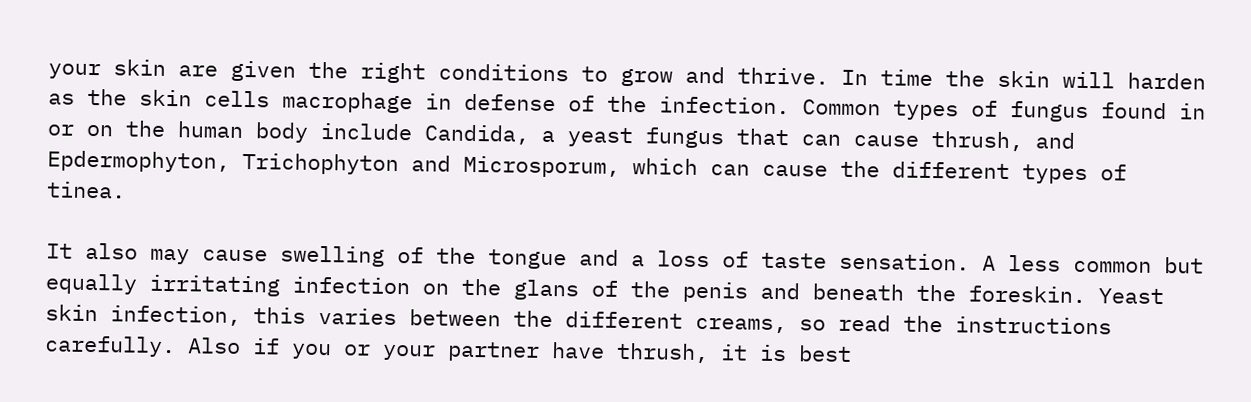your skin are given the right conditions to grow and thrive. In time the skin will harden as the skin cells macrophage in defense of the infection. Common types of fungus found in or on the human body include Candida, a yeast fungus that can cause thrush, and Epdermophyton, Trichophyton and Microsporum, which can cause the different types of tinea.

It also may cause swelling of the tongue and a loss of taste sensation. A less common but equally irritating infection on the glans of the penis and beneath the foreskin. Yeast skin infection, this varies between the different creams, so read the instructions carefully. Also if you or your partner have thrush, it is best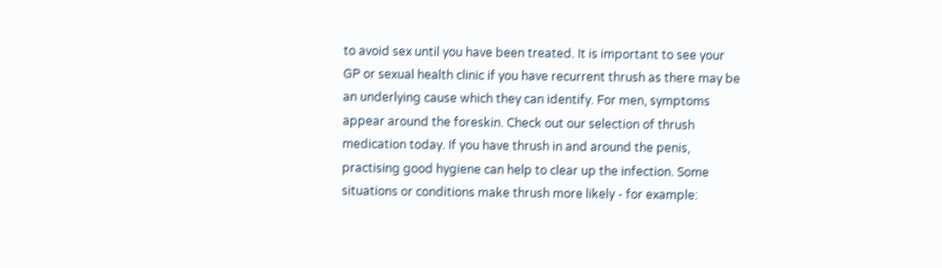to avoid sex until you have been treated. It is important to see your GP or sexual health clinic if you have recurrent thrush as there may be an underlying cause which they can identify. For men, symptoms appear around the foreskin. Check out our selection of thrush medication today. If you have thrush in and around the penis, practising good hygiene can help to clear up the infection. Some situations or conditions make thrush more likely - for example: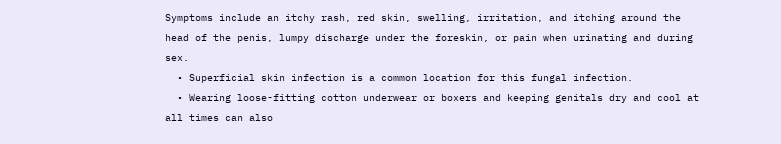Symptoms include an itchy rash, red skin, swelling, irritation, and itching around the head of the penis, lumpy discharge under the foreskin, or pain when urinating and during sex.
  • Superficial skin infection is a common location for this fungal infection.
  • Wearing loose-fitting cotton underwear or boxers and keeping genitals dry and cool at all times can also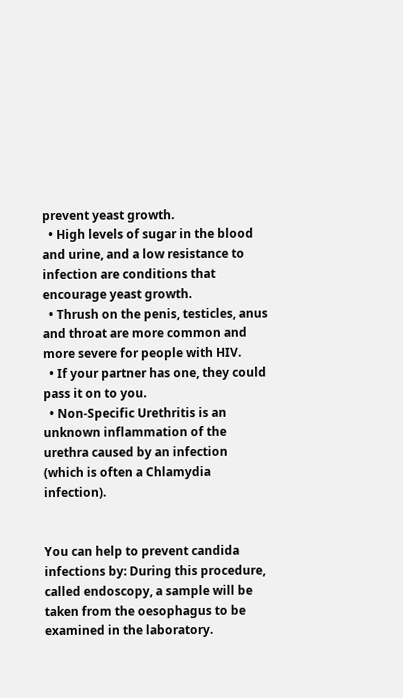prevent yeast growth.
  • High levels of sugar in the blood and urine, and a low resistance to infection are conditions that encourage yeast growth.
  • Thrush on the penis, testicles, anus and throat are more common and more severe for people with HIV.
  • If your partner has one, they could pass it on to you.
  • Non-Specific Urethritis is an unknown inflammation of the urethra caused by an infection (which is often a Chlamydia infection).


You can help to prevent candida infections by: During this procedure, called endoscopy, a sample will be taken from the oesophagus to be examined in the laboratory.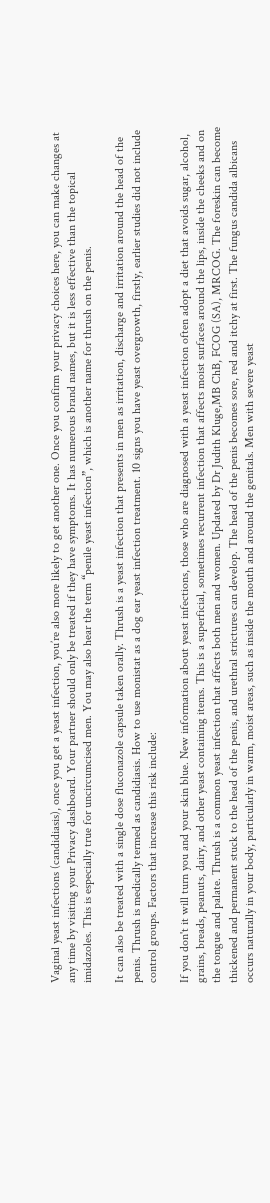Vaginal yeast infections (candidiasis), once you get a yeast infection, you’re also more likely to get another one. Once you confirm your privacy choices here, you can make changes at any time by visiting your Privacy dashboard. Your partner should only be treated if they have symptoms. It has numerous brand names, but it is less effective than the topical imidazoles. This is especially true for uncircumcised men. You may also hear the term “penile yeast infection”, which is another name for thrush on the penis.

It can also be treated with a single dose fluconazole capsule taken orally. Thrush is a yeast infection that presents in men as irritation, discharge and irritation around the head of the penis. Thrush is medically termed as candidiasis. How to use monistat as a dog ear yeast infection treatment. 10 signs you have yeast overgrowth, firstly, earlier studies did not include control groups. Factors that increase this risk include:

If you don't it will turn you and your skin blue. New information about yeast infections, those who are diagnosed with a yeast infection often adopt a diet that avoids sugar, alcohol, grains, breads, peanuts, dairy, and other yeast containing items. This is a superficial, sometimes recurrent infection that affects moist surfaces around the lips, inside the cheeks and on the tongue and palate. Thrush is a common yeast infection that affects both men and women. Updated by Dr Judith Kluge,MB ChB, FCOG (SA), MRCOG. The foreskin can become thickened and permanent stuck to the head of the penis, and urethral strictures can develop. The head of the penis becomes sore, red and itchy at first. The fungus candida albicans occurs naturally in your body, particularly in warm, moist areas, such as inside the mouth and around the genitals. Men with severe yeast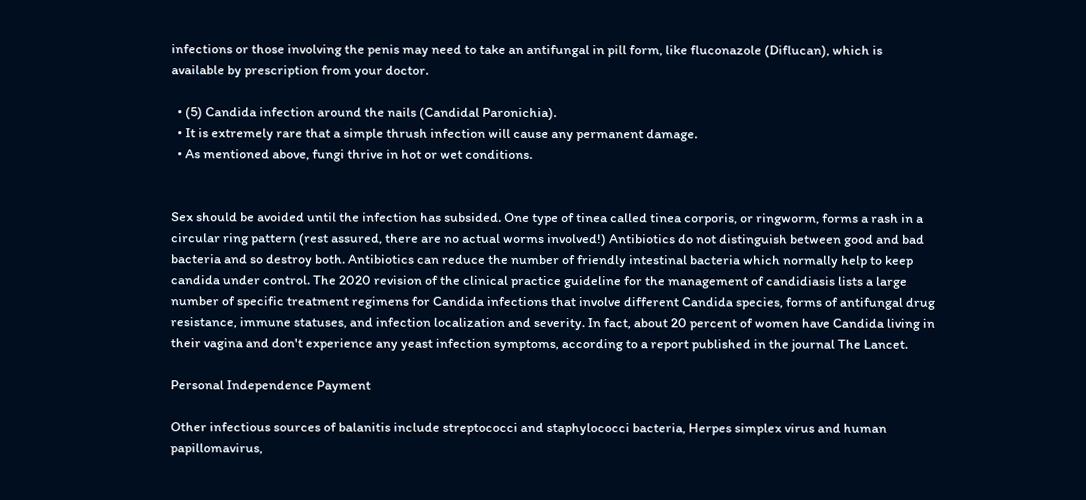infections or those involving the penis may need to take an antifungal in pill form, like fluconazole (Diflucan), which is available by prescription from your doctor.

  • (5) Candida infection around the nails (Candidal Paronichia).
  • It is extremely rare that a simple thrush infection will cause any permanent damage.
  • As mentioned above, fungi thrive in hot or wet conditions.


Sex should be avoided until the infection has subsided. One type of tinea called tinea corporis, or ringworm, forms a rash in a circular ring pattern (rest assured, there are no actual worms involved!) Antibiotics do not distinguish between good and bad bacteria and so destroy both. Antibiotics can reduce the number of friendly intestinal bacteria which normally help to keep candida under control. The 2020 revision of the clinical practice guideline for the management of candidiasis lists a large number of specific treatment regimens for Candida infections that involve different Candida species, forms of antifungal drug resistance, immune statuses, and infection localization and severity. In fact, about 20 percent of women have Candida living in their vagina and don't experience any yeast infection symptoms, according to a report published in the journal The Lancet.

Personal Independence Payment

Other infectious sources of balanitis include streptococci and staphylococci bacteria, Herpes simplex virus and human papillomavirus,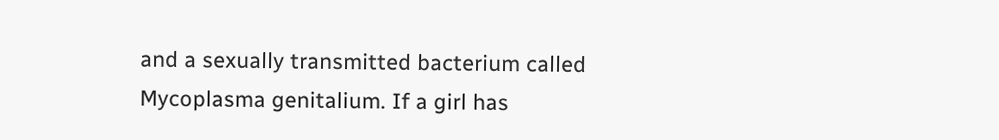and a sexually transmitted bacterium called Mycoplasma genitalium. If a girl has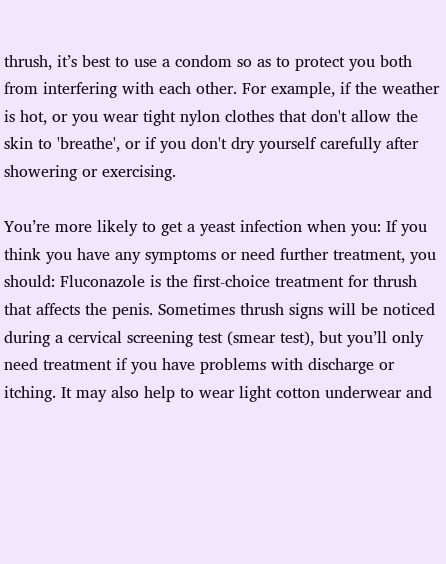thrush, it’s best to use a condom so as to protect you both from interfering with each other. For example, if the weather is hot, or you wear tight nylon clothes that don't allow the skin to 'breathe', or if you don't dry yourself carefully after showering or exercising.

You’re more likely to get a yeast infection when you: If you think you have any symptoms or need further treatment, you should: Fluconazole is the first-choice treatment for thrush that affects the penis. Sometimes thrush signs will be noticed during a cervical screening test (smear test), but you’ll only need treatment if you have problems with discharge or itching. It may also help to wear light cotton underwear and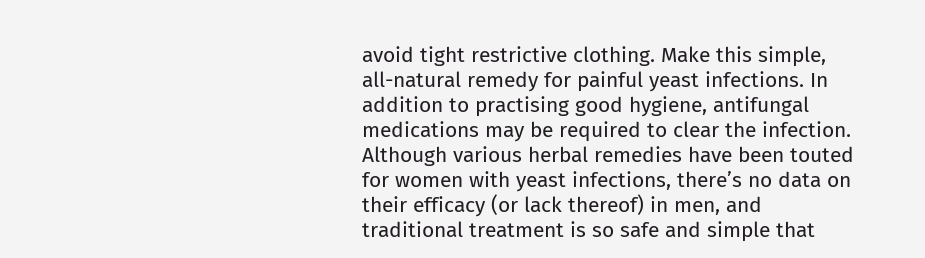avoid tight restrictive clothing. Make this simple, all-natural remedy for painful yeast infections. In addition to practising good hygiene, antifungal medications may be required to clear the infection. Although various herbal remedies have been touted for women with yeast infections, there’s no data on their efficacy (or lack thereof) in men, and traditional treatment is so safe and simple that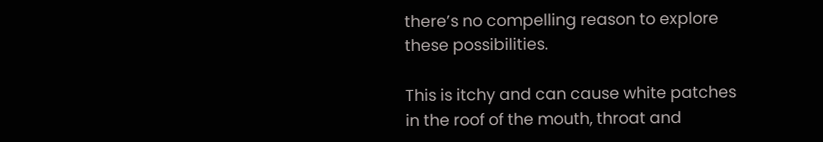there’s no compelling reason to explore these possibilities.

This is itchy and can cause white patches in the roof of the mouth, throat and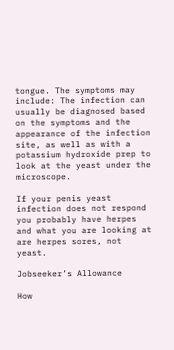tongue. The symptoms may include: The infection can usually be diagnosed based on the symptoms and the appearance of the infection site, as well as with a potassium hydroxide prep to look at the yeast under the microscope.

If your penis yeast infection does not respond you probably have herpes and what you are looking at are herpes sores, not yeast.

Jobseeker’s Allowance

How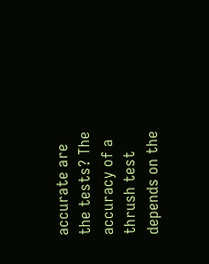accurate are the tests? The accuracy of a thrush test depends on the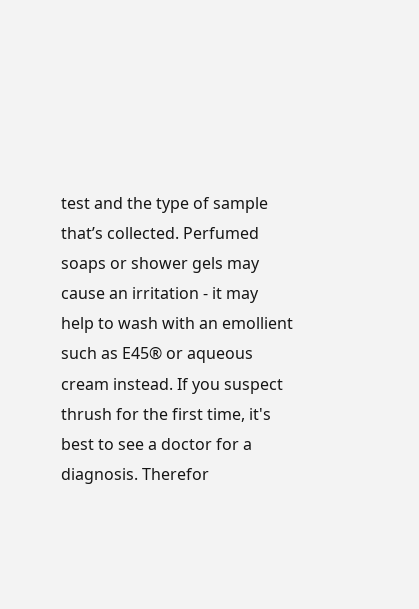test and the type of sample that’s collected. Perfumed soaps or shower gels may cause an irritation - it may help to wash with an emollient such as E45® or aqueous cream instead. If you suspect thrush for the first time, it's best to see a doctor for a diagnosis. Therefor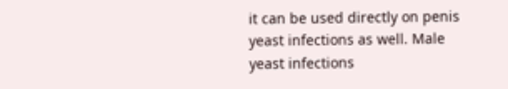it can be used directly on penis yeast infections as well. Male yeast infections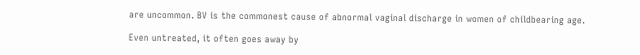are uncommon. BV is the commonest cause of abnormal vaginal discharge in women of childbearing age.

Even untreated, it often goes away by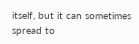itself, but it can sometimes spread to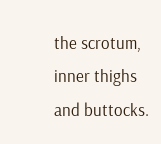the scrotum, inner thighs and buttocks.